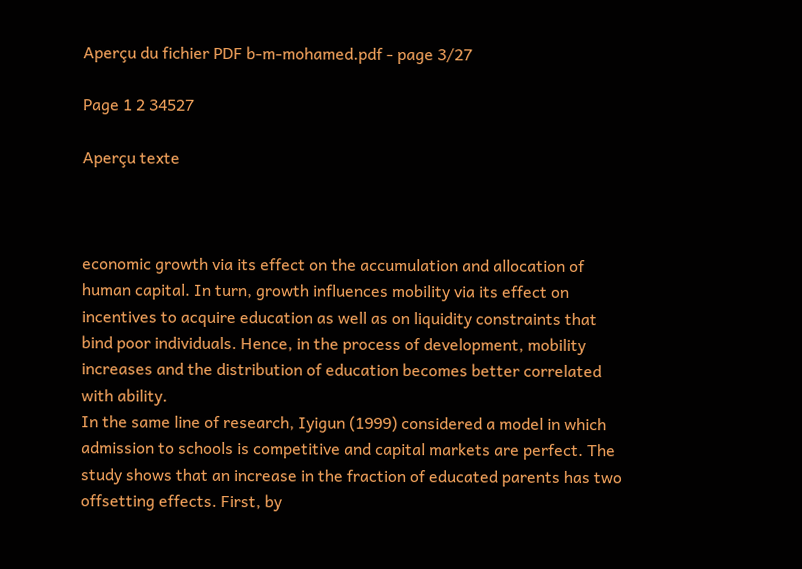Aperçu du fichier PDF b-m-mohamed.pdf - page 3/27

Page 1 2 34527

Aperçu texte



economic growth via its effect on the accumulation and allocation of
human capital. In turn, growth influences mobility via its effect on
incentives to acquire education as well as on liquidity constraints that
bind poor individuals. Hence, in the process of development, mobility
increases and the distribution of education becomes better correlated
with ability.
In the same line of research, Iyigun (1999) considered a model in which
admission to schools is competitive and capital markets are perfect. The
study shows that an increase in the fraction of educated parents has two
offsetting effects. First, by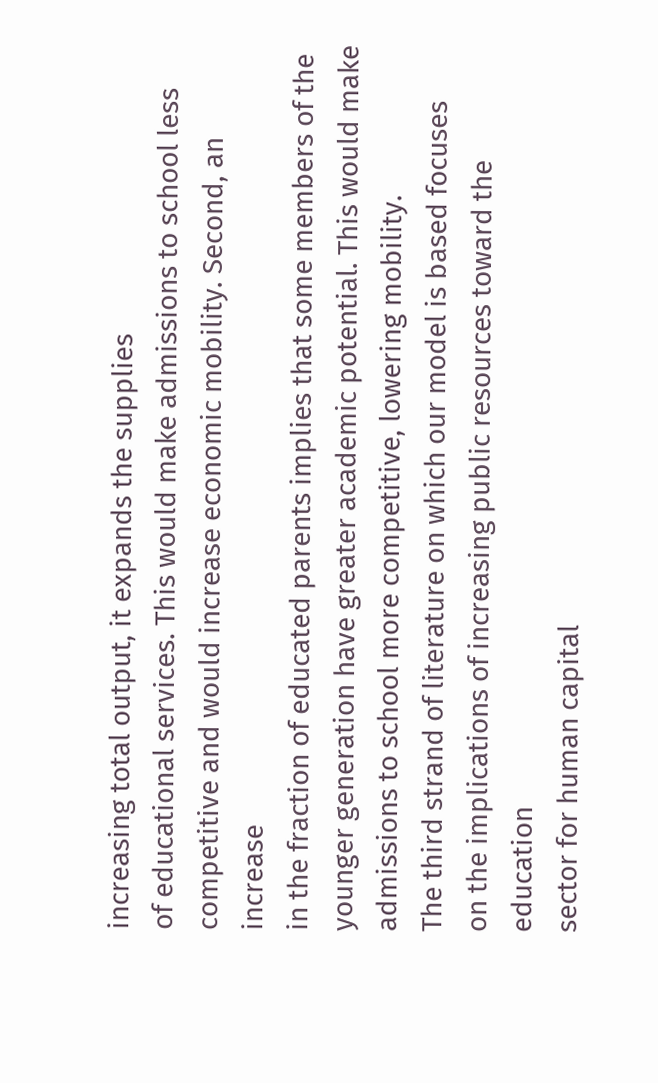increasing total output, it expands the supplies
of educational services. This would make admissions to school less
competitive and would increase economic mobility. Second, an increase
in the fraction of educated parents implies that some members of the
younger generation have greater academic potential. This would make
admissions to school more competitive, lowering mobility.
The third strand of literature on which our model is based focuses
on the implications of increasing public resources toward the education
sector for human capital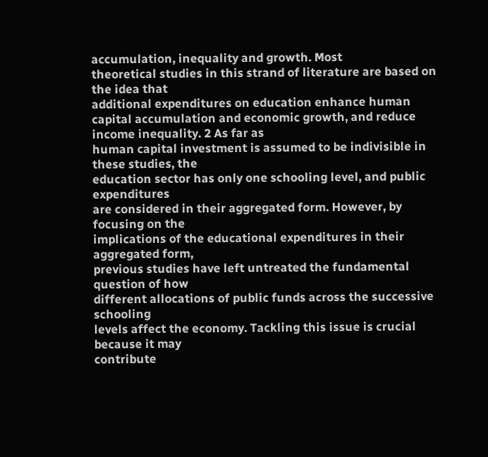accumulation, inequality and growth. Most
theoretical studies in this strand of literature are based on the idea that
additional expenditures on education enhance human capital accumulation and economic growth, and reduce income inequality. 2 As far as
human capital investment is assumed to be indivisible in these studies, the
education sector has only one schooling level, and public expenditures
are considered in their aggregated form. However, by focusing on the
implications of the educational expenditures in their aggregated form,
previous studies have left untreated the fundamental question of how
different allocations of public funds across the successive schooling
levels affect the economy. Tackling this issue is crucial because it may
contribute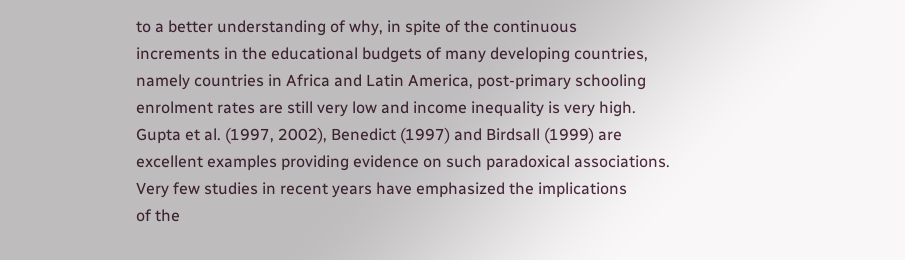to a better understanding of why, in spite of the continuous
increments in the educational budgets of many developing countries,
namely countries in Africa and Latin America, post-primary schooling
enrolment rates are still very low and income inequality is very high.
Gupta et al. (1997, 2002), Benedict (1997) and Birdsall (1999) are
excellent examples providing evidence on such paradoxical associations.
Very few studies in recent years have emphasized the implications
of the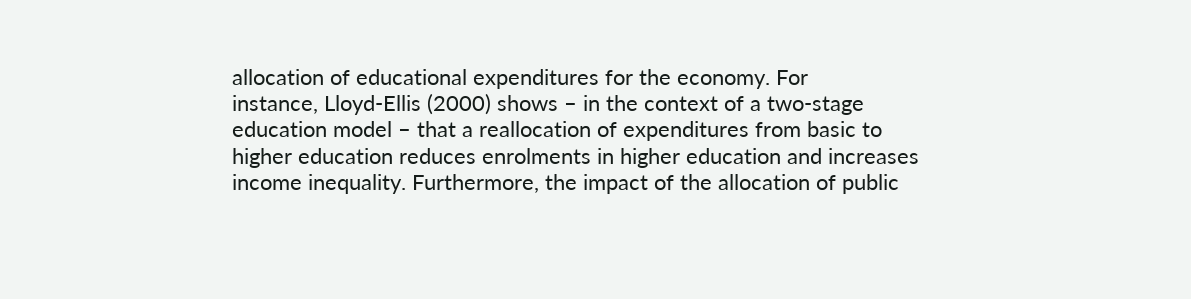allocation of educational expenditures for the economy. For
instance, Lloyd-Ellis (2000) shows – in the context of a two-stage
education model – that a reallocation of expenditures from basic to
higher education reduces enrolments in higher education and increases
income inequality. Furthermore, the impact of the allocation of public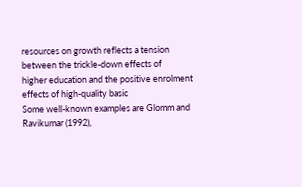resources on growth reflects a tension between the trickle-down effects of
higher education and the positive enrolment effects of high-quality basic
Some well-known examples are Glomm and Ravikumar (1992),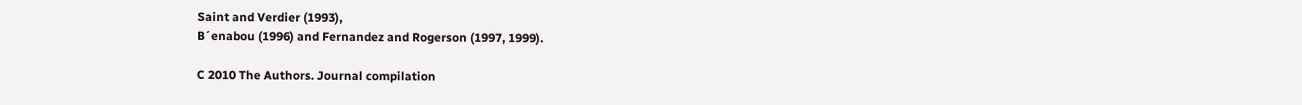Saint and Verdier (1993),
B´enabou (1996) and Fernandez and Rogerson (1997, 1999).

C 2010 The Authors. Journal compilation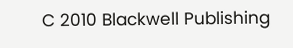C 2010 Blackwell Publishing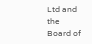Ltd and the Board of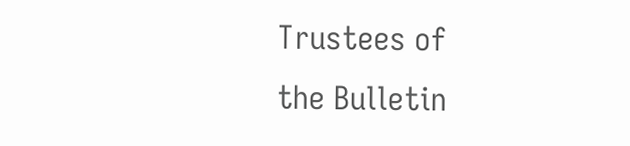Trustees of
the Bulletin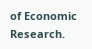of Economic Research.